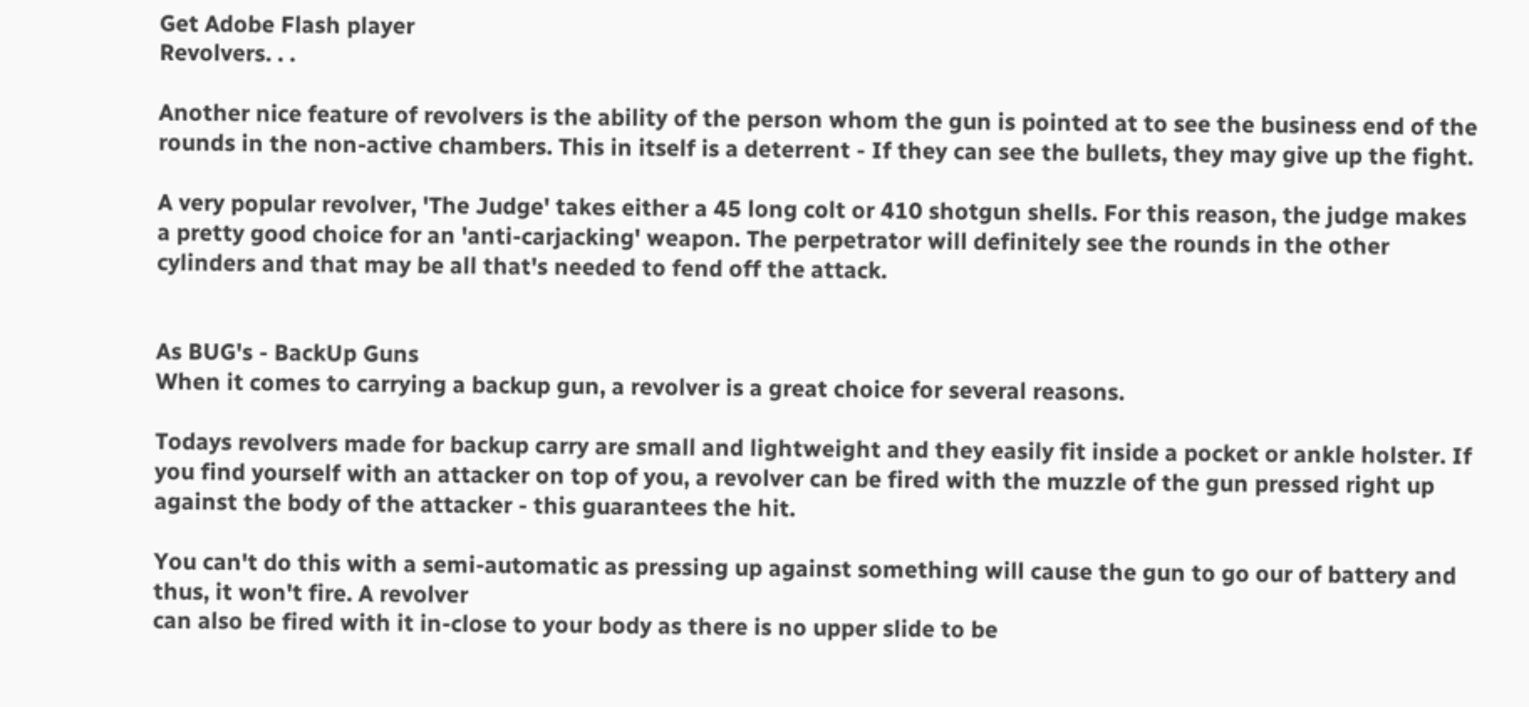Get Adobe Flash player
Revolvers. . .

Another nice feature of revolvers is the ability of the person whom the gun is pointed at to see the business end of the rounds in the non-active chambers. This in itself is a deterrent - If they can see the bullets, they may give up the fight.

A very popular revolver, 'The Judge' takes either a 45 long colt or 410 shotgun shells. For this reason, the judge makes a pretty good choice for an 'anti-carjacking' weapon. The perpetrator will definitely see the rounds in the other cylinders and that may be all that's needed to fend off the attack.


As BUG's - BackUp Guns
When it comes to carrying a backup gun, a revolver is a great choice for several reasons.

Todays revolvers made for backup carry are small and lightweight and they easily fit inside a pocket or ankle holster. If you find yourself with an attacker on top of you, a revolver can be fired with the muzzle of the gun pressed right up against the body of the attacker - this guarantees the hit.

You can't do this with a semi-automatic as pressing up against something will cause the gun to go our of battery and thus, it won't fire. A revolver
can also be fired with it in-close to your body as there is no upper slide to be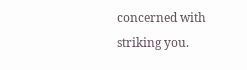concerned with striking you.